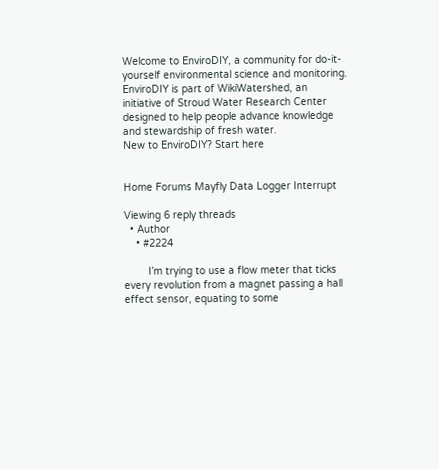Welcome to EnviroDIY, a community for do-it-yourself environmental science and monitoring. EnviroDIY is part of WikiWatershed, an initiative of Stroud Water Research Center designed to help people advance knowledge and stewardship of fresh water.
New to EnviroDIY? Start here


Home Forums Mayfly Data Logger Interrupt

Viewing 6 reply threads
  • Author
    • #2224

        I’m trying to use a flow meter that ticks every revolution from a magnet passing a hall effect sensor, equating to some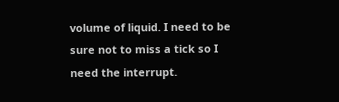volume of liquid. I need to be sure not to miss a tick so I need the interrupt.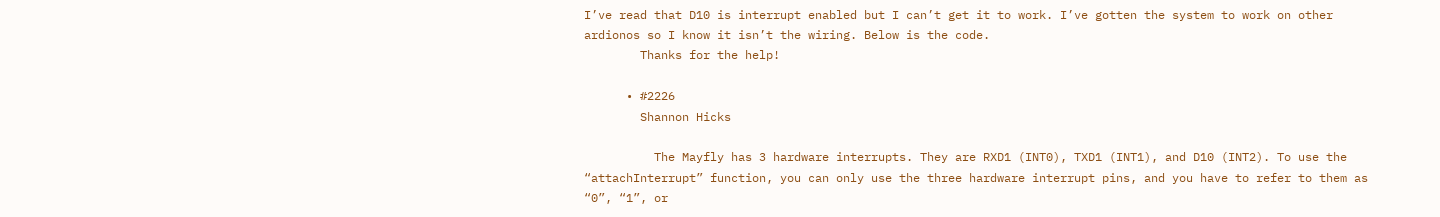I’ve read that D10 is interrupt enabled but I can’t get it to work. I’ve gotten the system to work on other ardionos so I know it isn’t the wiring. Below is the code.
        Thanks for the help!

      • #2226
        Shannon Hicks

          The Mayfly has 3 hardware interrupts. They are RXD1 (INT0), TXD1 (INT1), and D10 (INT2). To use the “attachInterrupt” function, you can only use the three hardware interrupt pins, and you have to refer to them as “0”, “1”, or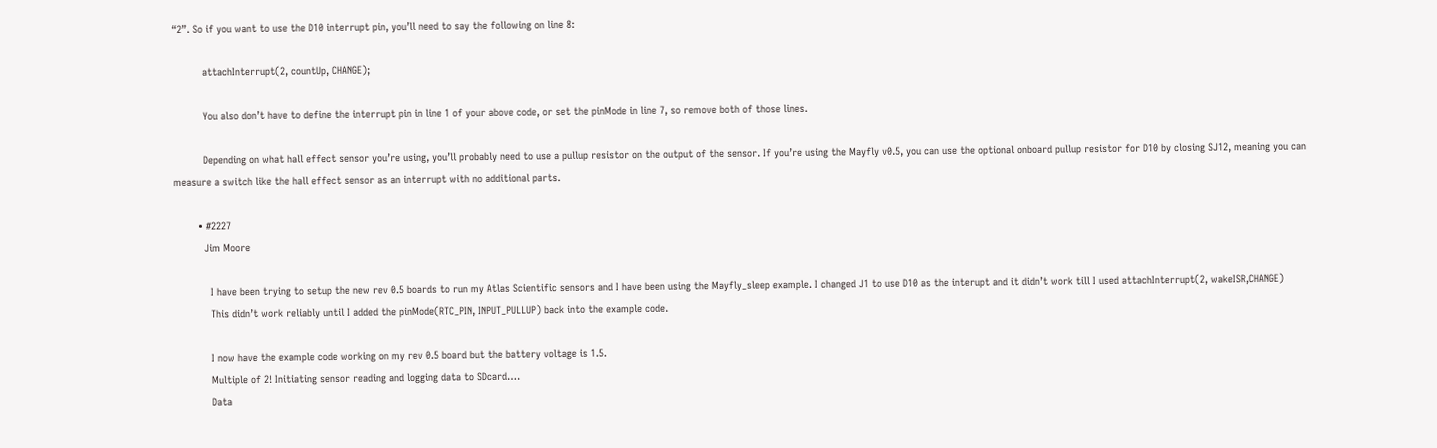“2”. So if you want to use the D10 interrupt pin, you’ll need to say the following on line 8:

          attachInterrupt(2, countUp, CHANGE);

          You also don’t have to define the interrupt pin in line 1 of your above code, or set the pinMode in line 7, so remove both of those lines.

          Depending on what hall effect sensor you’re using, you’ll probably need to use a pullup resistor on the output of the sensor. If you’re using the Mayfly v0.5, you can use the optional onboard pullup resistor for D10 by closing SJ12, meaning you can measure a switch like the hall effect sensor as an interrupt with no additional parts.

        • #2227
          Jim Moore

            I have been trying to setup the new rev 0.5 boards to run my Atlas Scientific sensors and I have been using the Mayfly_sleep example. I changed J1 to use D10 as the interupt and it didn’t work till I used attachInterrupt(2, wakeISR,CHANGE)
            This didn’t work reliably until I added the pinMode(RTC_PIN, INPUT_PULLUP) back into the example code.

            I now have the example code working on my rev 0.5 board but the battery voltage is 1.5.
            Multiple of 2! Initiating sensor reading and logging data to SDcard….
            Data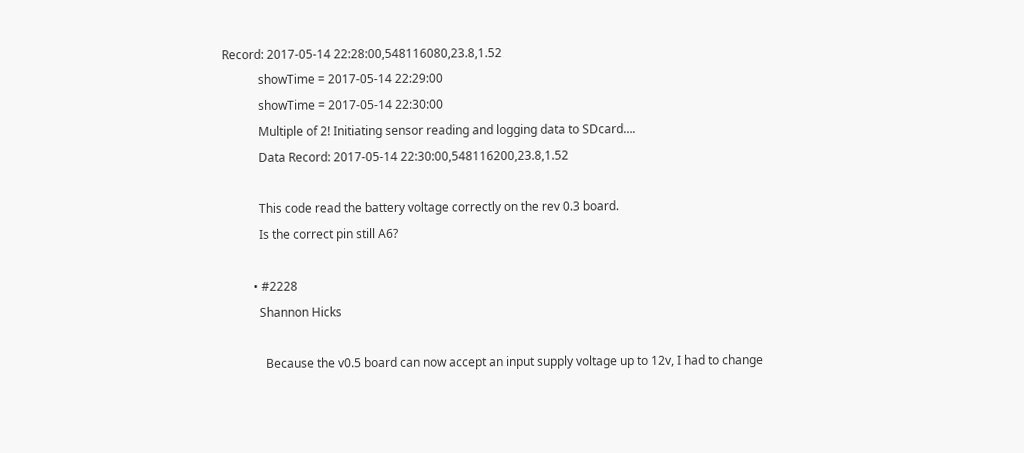Record: 2017-05-14 22:28:00,548116080,23.8,1.52
            showTime = 2017-05-14 22:29:00
            showTime = 2017-05-14 22:30:00
            Multiple of 2! Initiating sensor reading and logging data to SDcard….
            Data Record: 2017-05-14 22:30:00,548116200,23.8,1.52

            This code read the battery voltage correctly on the rev 0.3 board.
            Is the correct pin still A6?

          • #2228
            Shannon Hicks

              Because the v0.5 board can now accept an input supply voltage up to 12v, I had to change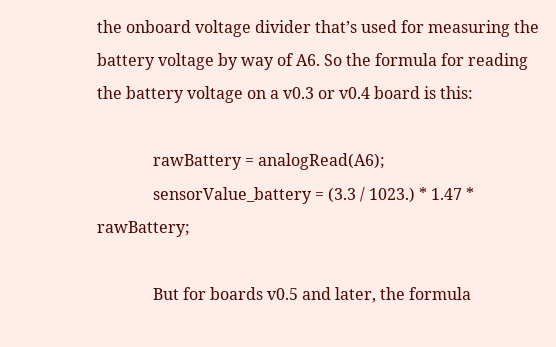the onboard voltage divider that’s used for measuring the battery voltage by way of A6. So the formula for reading the battery voltage on a v0.3 or v0.4 board is this:

              rawBattery = analogRead(A6);
              sensorValue_battery = (3.3 / 1023.) * 1.47 * rawBattery;

              But for boards v0.5 and later, the formula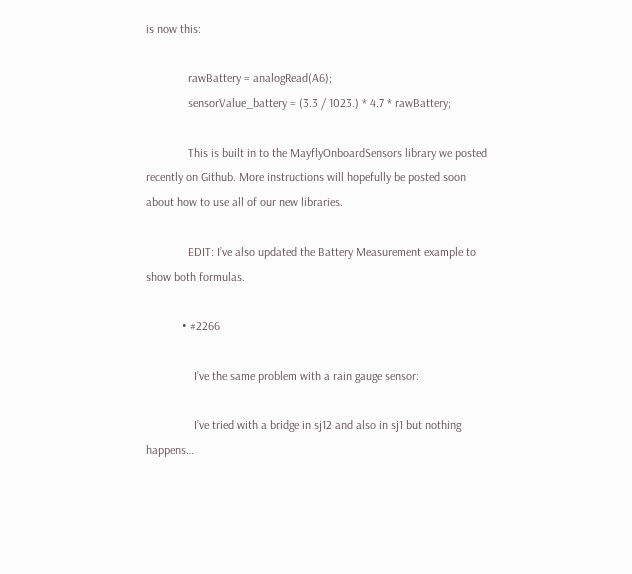is now this:

              rawBattery = analogRead(A6);
              sensorValue_battery = (3.3 / 1023.) * 4.7 * rawBattery;

              This is built in to the MayflyOnboardSensors library we posted recently on Github. More instructions will hopefully be posted soon about how to use all of our new libraries.

              EDIT: I’ve also updated the Battery Measurement example to show both formulas.

            • #2266

                I’ve the same problem with a rain gauge sensor:

                I’ve tried with a bridge in sj12 and also in sj1 but nothing happens…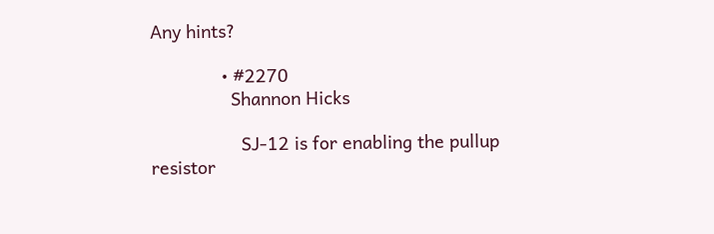Any hints?

              • #2270
                Shannon Hicks

                  SJ-12 is for enabling the pullup resistor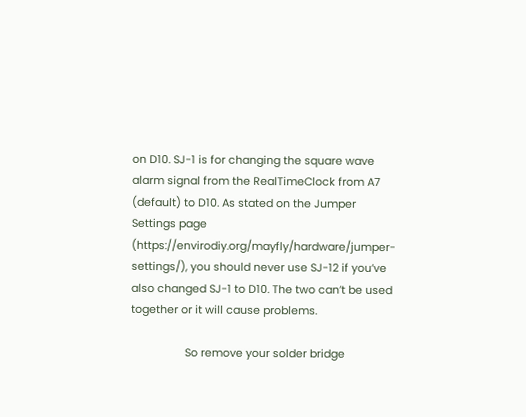on D10. SJ-1 is for changing the square wave alarm signal from the RealTimeClock from A7 (default) to D10. As stated on the Jumper Settings page (https://envirodiy.org/mayfly/hardware/jumper-settings/), you should never use SJ-12 if you’ve also changed SJ-1 to D10. The two can’t be used together or it will cause problems.

                  So remove your solder bridge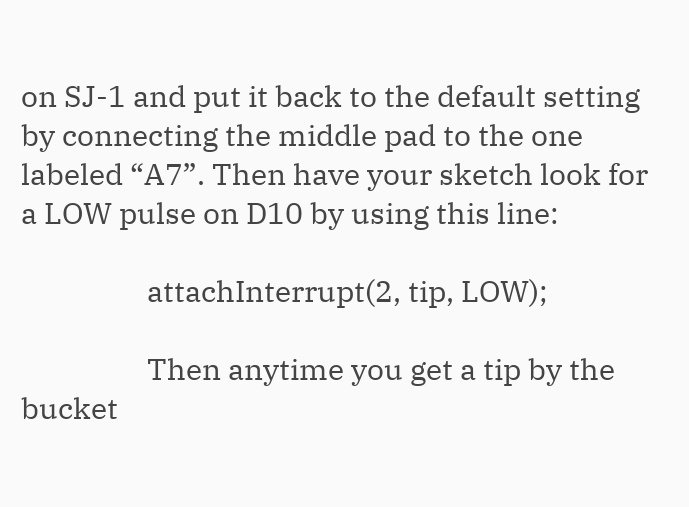on SJ-1 and put it back to the default setting by connecting the middle pad to the one labeled “A7”. Then have your sketch look for a LOW pulse on D10 by using this line:

                  attachInterrupt(2, tip, LOW);

                  Then anytime you get a tip by the bucket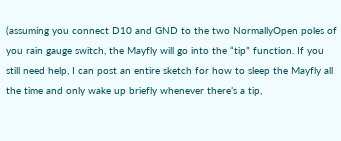(assuming you connect D10 and GND to the two NormallyOpen poles of you rain gauge switch, the Mayfly will go into the “tip” function. If you still need help, I can post an entire sketch for how to sleep the Mayfly all the time and only wake up briefly whenever there’s a tip,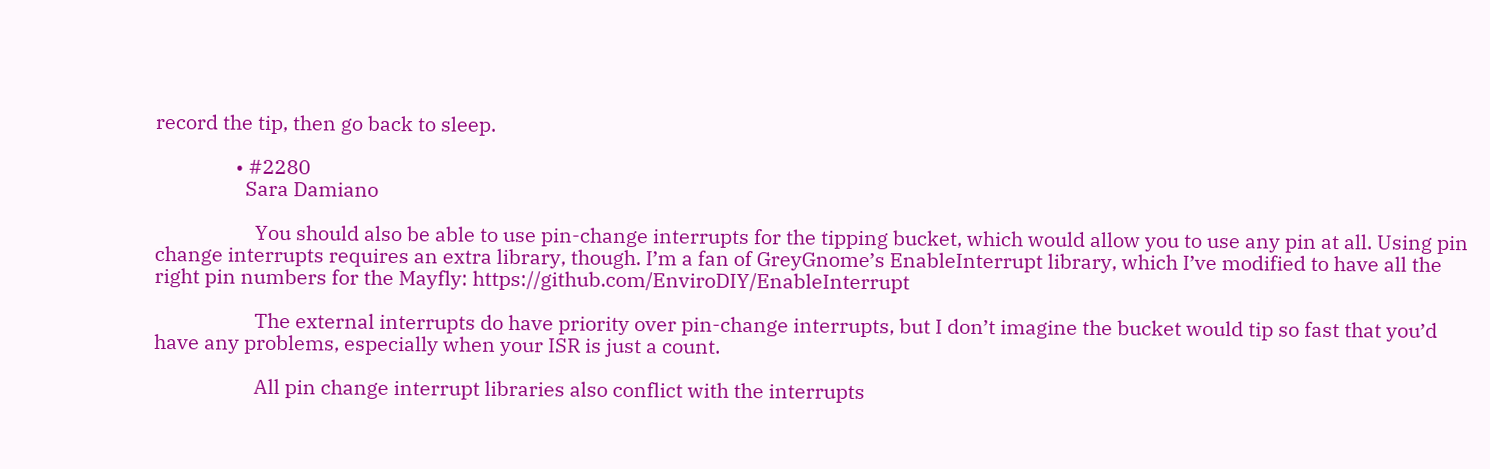record the tip, then go back to sleep.

                • #2280
                  Sara Damiano

                    You should also be able to use pin-change interrupts for the tipping bucket, which would allow you to use any pin at all. Using pin change interrupts requires an extra library, though. I’m a fan of GreyGnome’s EnableInterrupt library, which I’ve modified to have all the right pin numbers for the Mayfly: https://github.com/EnviroDIY/EnableInterrupt

                    The external interrupts do have priority over pin-change interrupts, but I don’t imagine the bucket would tip so fast that you’d have any problems, especially when your ISR is just a count.

                    All pin change interrupt libraries also conflict with the interrupts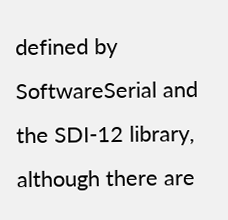defined by SoftwareSerial and the SDI-12 library, although there are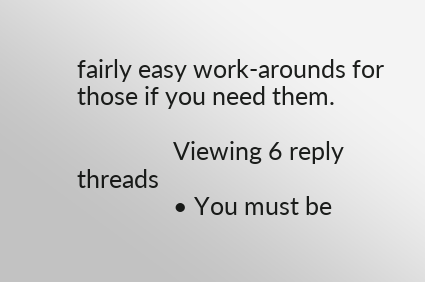fairly easy work-arounds for those if you need them.

                Viewing 6 reply threads
                • You must be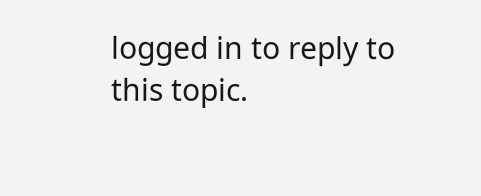logged in to reply to this topic.